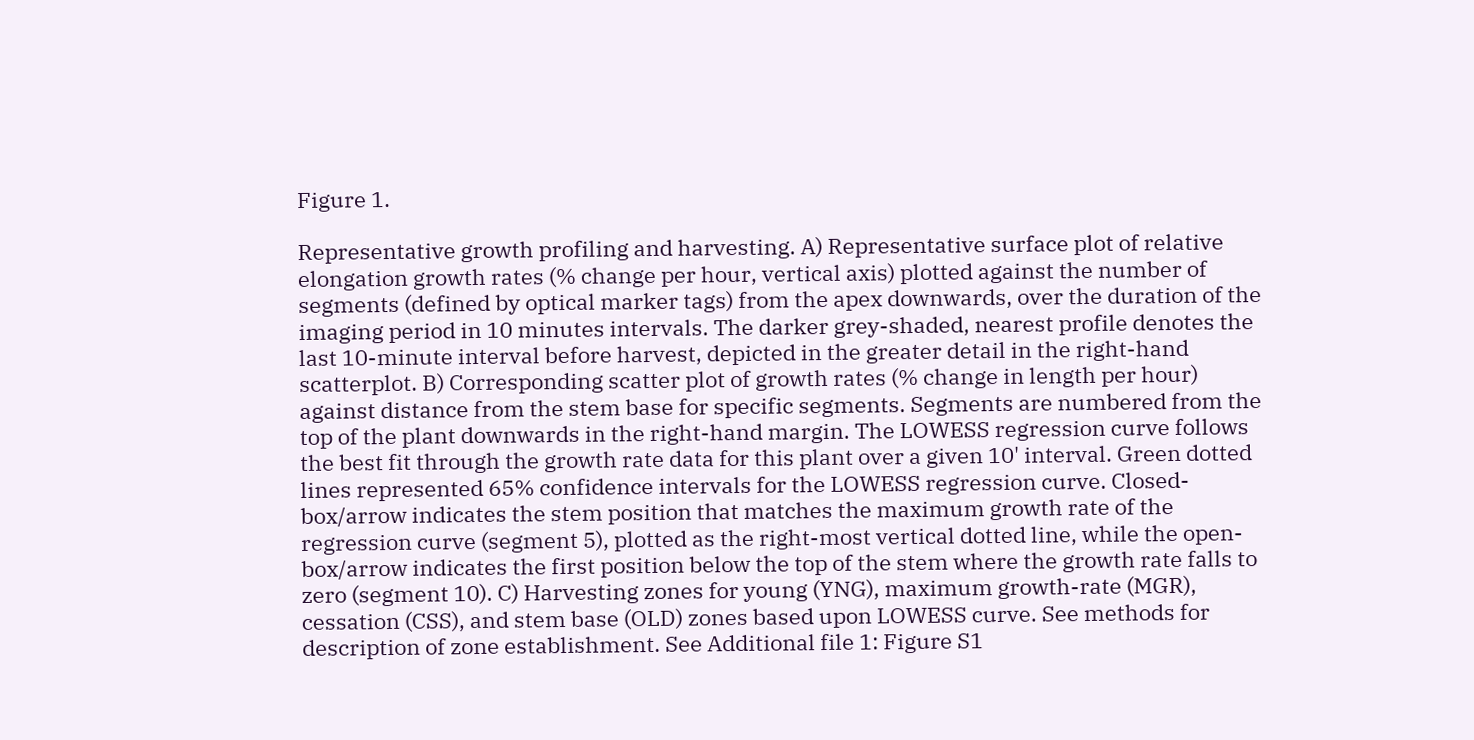Figure 1.

Representative growth profiling and harvesting. A) Representative surface plot of relative elongation growth rates (% change per hour, vertical axis) plotted against the number of segments (defined by optical marker tags) from the apex downwards, over the duration of the imaging period in 10 minutes intervals. The darker grey-shaded, nearest profile denotes the last 10-minute interval before harvest, depicted in the greater detail in the right-hand scatterplot. B) Corresponding scatter plot of growth rates (% change in length per hour) against distance from the stem base for specific segments. Segments are numbered from the top of the plant downwards in the right-hand margin. The LOWESS regression curve follows the best fit through the growth rate data for this plant over a given 10' interval. Green dotted lines represented 65% confidence intervals for the LOWESS regression curve. Closed-box/arrow indicates the stem position that matches the maximum growth rate of the regression curve (segment 5), plotted as the right-most vertical dotted line, while the open-box/arrow indicates the first position below the top of the stem where the growth rate falls to zero (segment 10). C) Harvesting zones for young (YNG), maximum growth-rate (MGR), cessation (CSS), and stem base (OLD) zones based upon LOWESS curve. See methods for description of zone establishment. See Additional file 1: Figure S1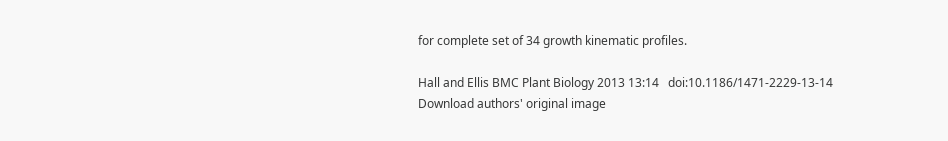for complete set of 34 growth kinematic profiles.

Hall and Ellis BMC Plant Biology 2013 13:14   doi:10.1186/1471-2229-13-14
Download authors' original image